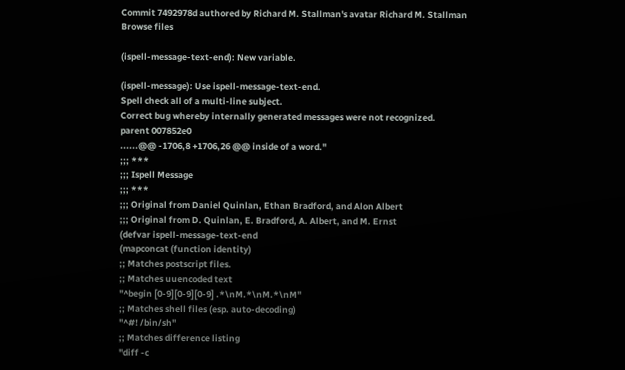Commit 7492978d authored by Richard M. Stallman's avatar Richard M. Stallman
Browse files

(ispell-message-text-end): New variable.

(ispell-message): Use ispell-message-text-end.
Spell check all of a multi-line subject.
Correct bug whereby internally generated messages were not recognized.
parent 007852e0
......@@ -1706,8 +1706,26 @@ inside of a word."
;;; ***
;;; Ispell Message
;;; ***
;;; Original from Daniel Quinlan, Ethan Bradford, and Alon Albert
;;; Original from D. Quinlan, E. Bradford, A. Albert, and M. Ernst
(defvar ispell-message-text-end
(mapconcat (function identity)
;; Matches postscript files.
;; Matches uuencoded text
"^begin [0-9][0-9][0-9] .*\nM.*\nM.*\nM"
;; Matches shell files (esp. auto-decoding)
"^#! /bin/sh"
;; Matches difference listing
"diff -c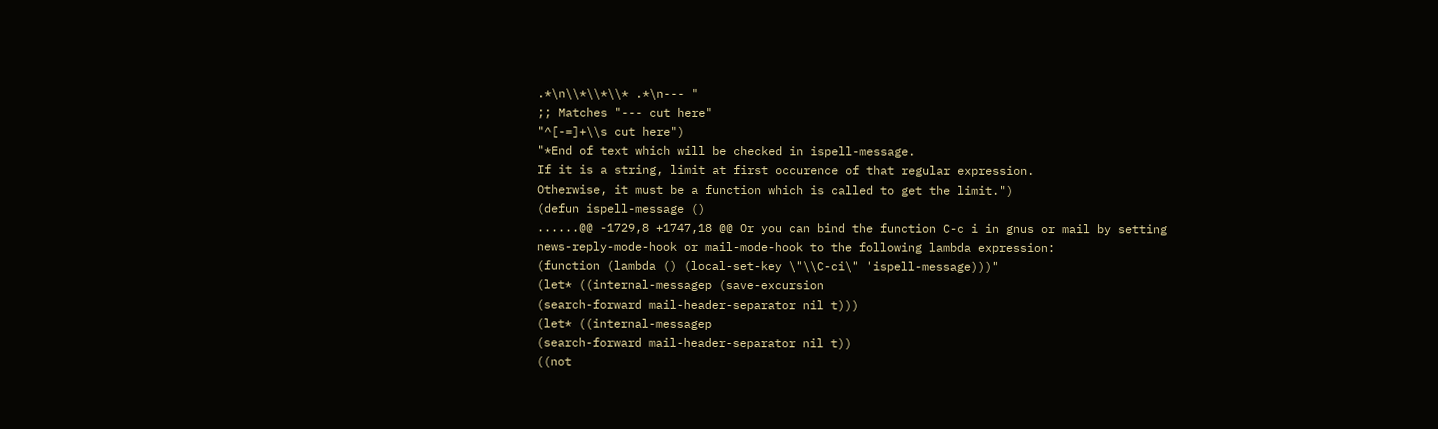.*\n\\*\\*\\* .*\n--- "
;; Matches "--- cut here"
"^[-=]+\\s cut here")
"*End of text which will be checked in ispell-message.
If it is a string, limit at first occurence of that regular expression.
Otherwise, it must be a function which is called to get the limit.")
(defun ispell-message ()
......@@ -1729,8 +1747,18 @@ Or you can bind the function C-c i in gnus or mail by setting
news-reply-mode-hook or mail-mode-hook to the following lambda expression:
(function (lambda () (local-set-key \"\\C-ci\" 'ispell-message)))"
(let* ((internal-messagep (save-excursion
(search-forward mail-header-separator nil t)))
(let* ((internal-messagep
(search-forward mail-header-separator nil t))
((not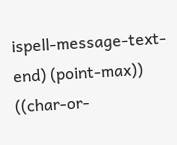ispell-message-text-end) (point-max))
((char-or-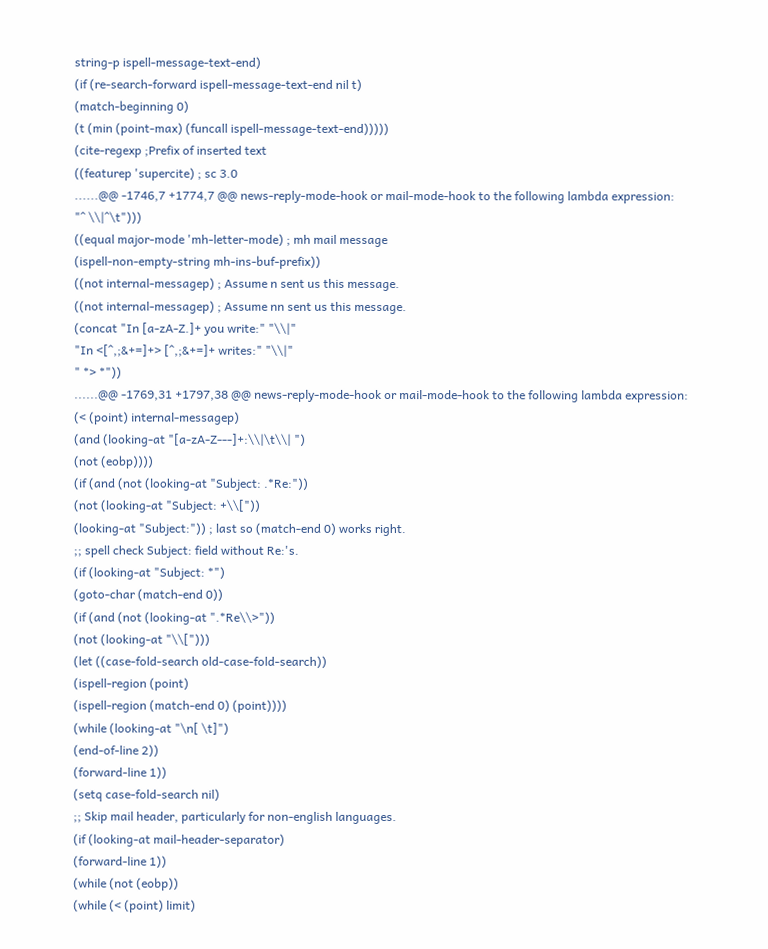string-p ispell-message-text-end)
(if (re-search-forward ispell-message-text-end nil t)
(match-beginning 0)
(t (min (point-max) (funcall ispell-message-text-end)))))
(cite-regexp ;Prefix of inserted text
((featurep 'supercite) ; sc 3.0
......@@ -1746,7 +1774,7 @@ news-reply-mode-hook or mail-mode-hook to the following lambda expression:
"^ \\|^\t")))
((equal major-mode 'mh-letter-mode) ; mh mail message
(ispell-non-empty-string mh-ins-buf-prefix))
((not internal-messagep) ; Assume n sent us this message.
((not internal-messagep) ; Assume nn sent us this message.
(concat "In [a-zA-Z.]+ you write:" "\\|"
"In <[^,;&+=]+> [^,;&+=]+ writes:" "\\|"
" *> *"))
......@@ -1769,31 +1797,38 @@ news-reply-mode-hook or mail-mode-hook to the following lambda expression:
(< (point) internal-messagep)
(and (looking-at "[a-zA-Z---]+:\\|\t\\| ")
(not (eobp))))
(if (and (not (looking-at "Subject: .*Re:"))
(not (looking-at "Subject: +\\["))
(looking-at "Subject:")) ; last so (match-end 0) works right.
;; spell check Subject: field without Re:'s.
(if (looking-at "Subject: *")
(goto-char (match-end 0))
(if (and (not (looking-at ".*Re\\>"))
(not (looking-at "\\[")))
(let ((case-fold-search old-case-fold-search))
(ispell-region (point)
(ispell-region (match-end 0) (point))))
(while (looking-at "\n[ \t]")
(end-of-line 2))
(forward-line 1))
(setq case-fold-search nil)
;; Skip mail header, particularly for non-english languages.
(if (looking-at mail-header-separator)
(forward-line 1))
(while (not (eobp))
(while (< (point) limit)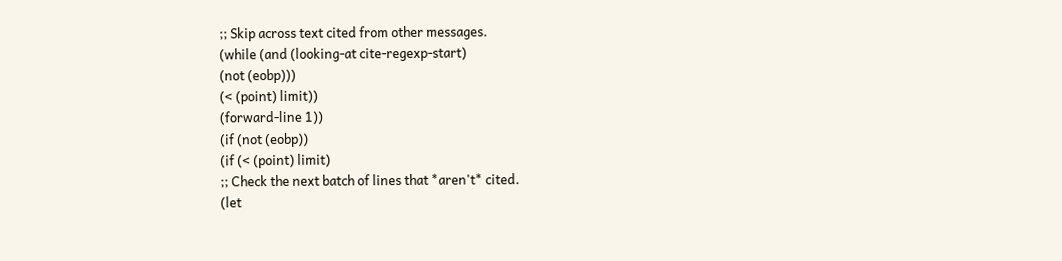;; Skip across text cited from other messages.
(while (and (looking-at cite-regexp-start)
(not (eobp)))
(< (point) limit))
(forward-line 1))
(if (not (eobp))
(if (< (point) limit)
;; Check the next batch of lines that *aren't* cited.
(let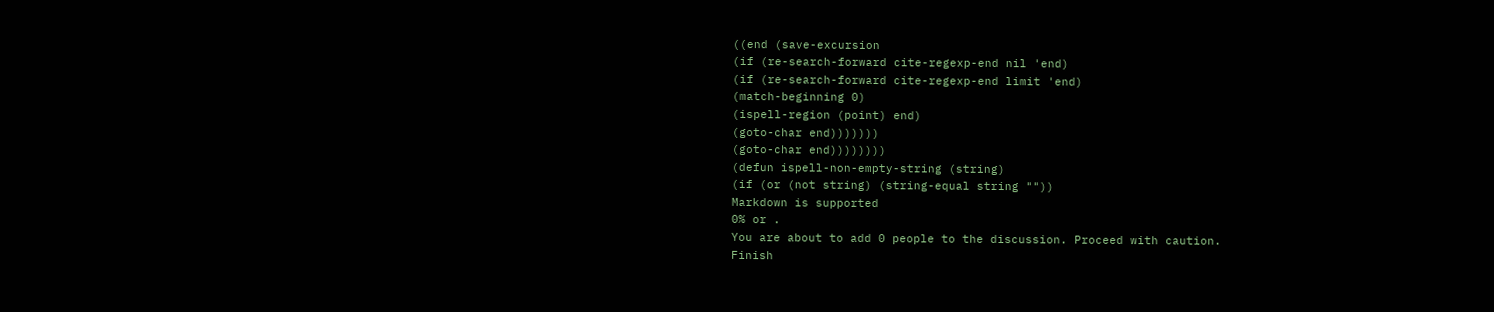((end (save-excursion
(if (re-search-forward cite-regexp-end nil 'end)
(if (re-search-forward cite-regexp-end limit 'end)
(match-beginning 0)
(ispell-region (point) end)
(goto-char end)))))))
(goto-char end))))))))
(defun ispell-non-empty-string (string)
(if (or (not string) (string-equal string ""))
Markdown is supported
0% or .
You are about to add 0 people to the discussion. Proceed with caution.
Finish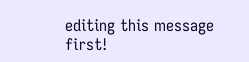editing this message first!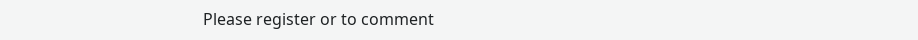Please register or to comment